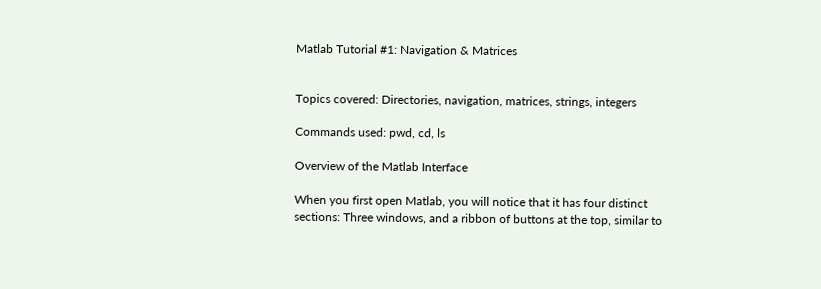Matlab Tutorial #1: Navigation & Matrices


Topics covered: Directories, navigation, matrices, strings, integers

Commands used: pwd, cd, ls

Overview of the Matlab Interface

When you first open Matlab, you will notice that it has four distinct sections: Three windows, and a ribbon of buttons at the top, similar to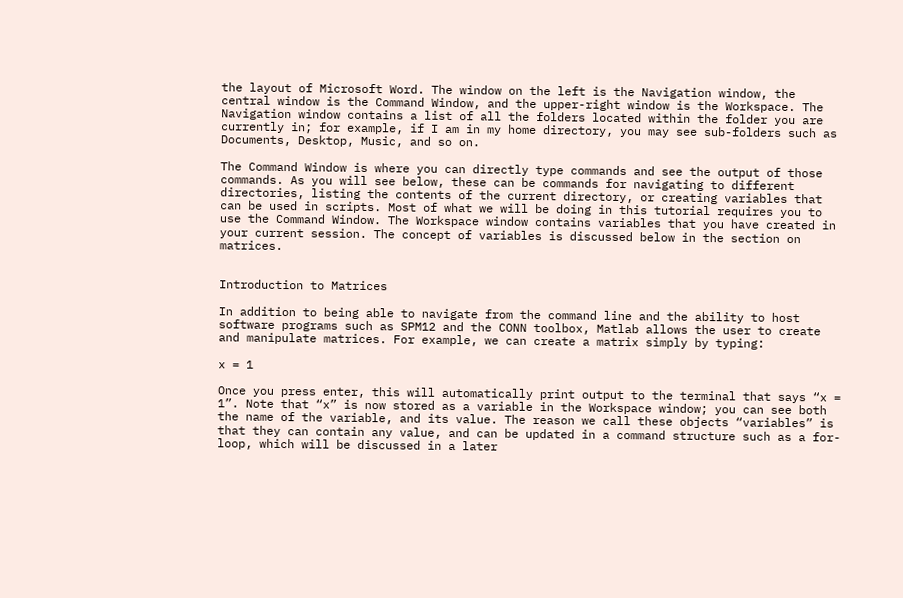the layout of Microsoft Word. The window on the left is the Navigation window, the central window is the Command Window, and the upper-right window is the Workspace. The Navigation window contains a list of all the folders located within the folder you are currently in; for example, if I am in my home directory, you may see sub-folders such as Documents, Desktop, Music, and so on.

The Command Window is where you can directly type commands and see the output of those commands. As you will see below, these can be commands for navigating to different directories, listing the contents of the current directory, or creating variables that can be used in scripts. Most of what we will be doing in this tutorial requires you to use the Command Window. The Workspace window contains variables that you have created in your current session. The concept of variables is discussed below in the section on matrices.


Introduction to Matrices

In addition to being able to navigate from the command line and the ability to host software programs such as SPM12 and the CONN toolbox, Matlab allows the user to create and manipulate matrices. For example, we can create a matrix simply by typing:

x = 1

Once you press enter, this will automatically print output to the terminal that says “x = 1”. Note that “x” is now stored as a variable in the Workspace window; you can see both the name of the variable, and its value. The reason we call these objects “variables” is that they can contain any value, and can be updated in a command structure such as a for-loop, which will be discussed in a later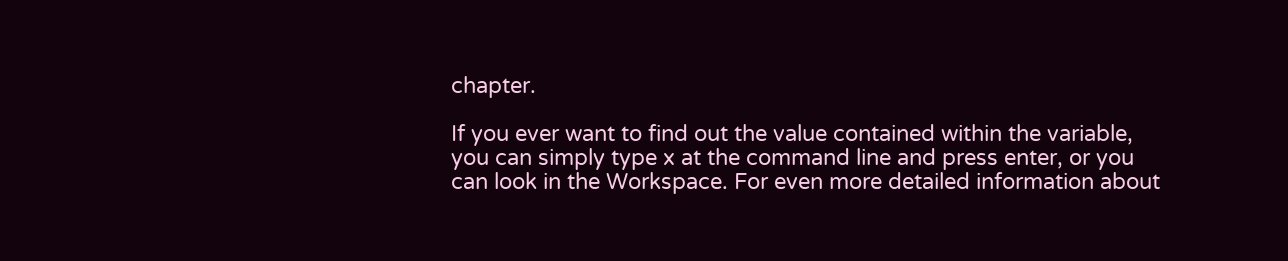chapter.

If you ever want to find out the value contained within the variable, you can simply type x at the command line and press enter, or you can look in the Workspace. For even more detailed information about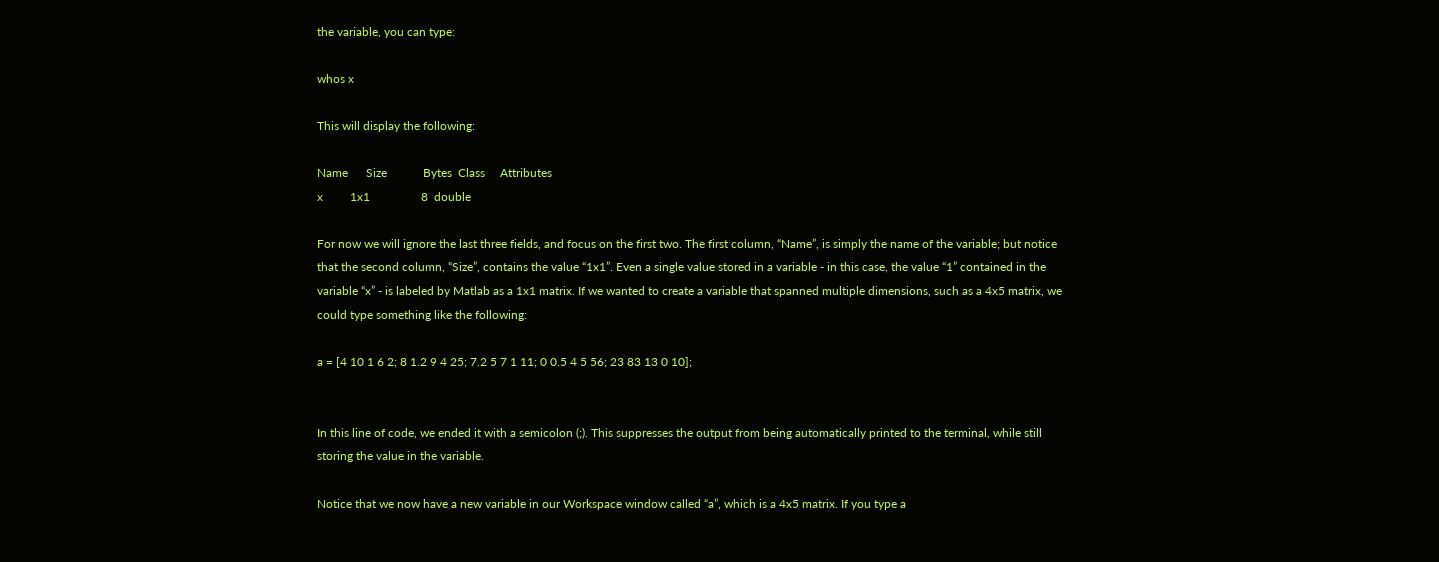the variable, you can type:

whos x

This will display the following:

Name      Size            Bytes  Class     Attributes
x         1x1                 8  double

For now we will ignore the last three fields, and focus on the first two. The first column, “Name”, is simply the name of the variable; but notice that the second column, “Size”, contains the value “1x1”. Even a single value stored in a variable - in this case, the value “1” contained in the variable “x” - is labeled by Matlab as a 1x1 matrix. If we wanted to create a variable that spanned multiple dimensions, such as a 4x5 matrix, we could type something like the following:

a = [4 10 1 6 2; 8 1.2 9 4 25; 7.2 5 7 1 11; 0 0.5 4 5 56; 23 83 13 0 10];


In this line of code, we ended it with a semicolon (;). This suppresses the output from being automatically printed to the terminal, while still storing the value in the variable.

Notice that we now have a new variable in our Workspace window called “a”, which is a 4x5 matrix. If you type a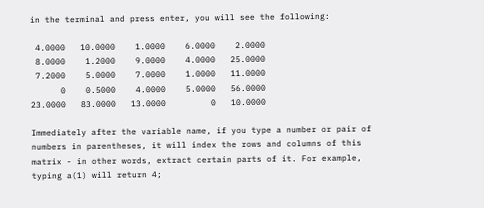in the terminal and press enter, you will see the following:

 4.0000   10.0000    1.0000    6.0000    2.0000
 8.0000    1.2000    9.0000    4.0000   25.0000
 7.2000    5.0000    7.0000    1.0000   11.0000
      0    0.5000    4.0000    5.0000   56.0000
23.0000   83.0000   13.0000         0   10.0000

Immediately after the variable name, if you type a number or pair of numbers in parentheses, it will index the rows and columns of this matrix - in other words, extract certain parts of it. For example, typing a(1) will return 4;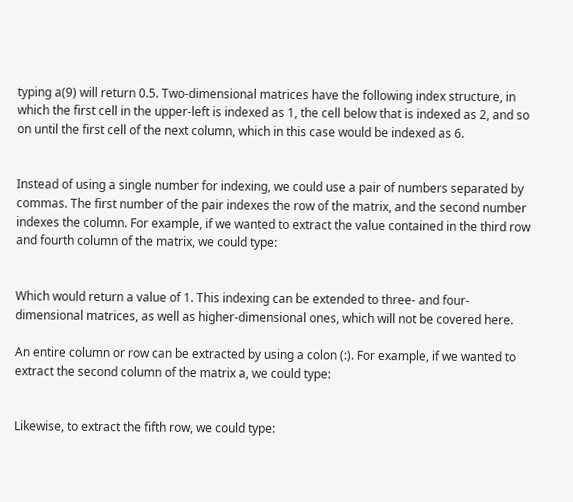typing a(9) will return 0.5. Two-dimensional matrices have the following index structure, in which the first cell in the upper-left is indexed as 1, the cell below that is indexed as 2, and so on until the first cell of the next column, which in this case would be indexed as 6.


Instead of using a single number for indexing, we could use a pair of numbers separated by commas. The first number of the pair indexes the row of the matrix, and the second number indexes the column. For example, if we wanted to extract the value contained in the third row and fourth column of the matrix, we could type:


Which would return a value of 1. This indexing can be extended to three- and four-dimensional matrices, as well as higher-dimensional ones, which will not be covered here.

An entire column or row can be extracted by using a colon (:). For example, if we wanted to extract the second column of the matrix a, we could type:


Likewise, to extract the fifth row, we could type: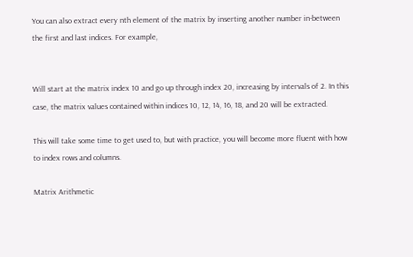You can also extract every nth element of the matrix by inserting another number in-between the first and last indices. For example,


Will start at the matrix index 10 and go up through index 20, increasing by intervals of 2. In this case, the matrix values contained within indices 10, 12, 14, 16, 18, and 20 will be extracted.

This will take some time to get used to, but with practice, you will become more fluent with how to index rows and columns.

Matrix Arithmetic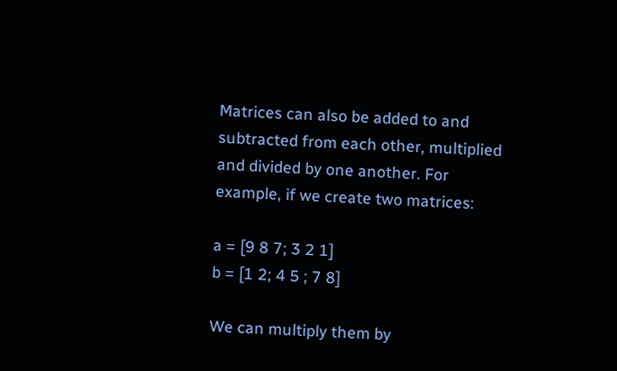Matrices can also be added to and subtracted from each other, multiplied and divided by one another. For example, if we create two matrices:

a = [9 8 7; 3 2 1]
b = [1 2; 4 5 ; 7 8]

We can multiply them by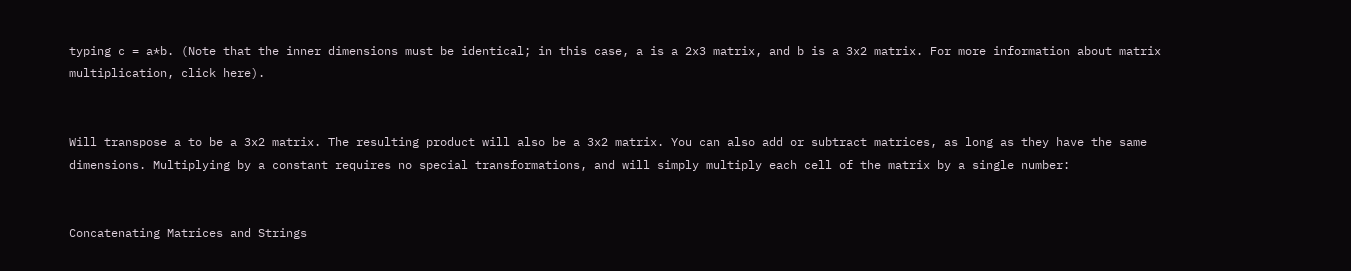typing c = a*b. (Note that the inner dimensions must be identical; in this case, a is a 2x3 matrix, and b is a 3x2 matrix. For more information about matrix multiplication, click here).


Will transpose a to be a 3x2 matrix. The resulting product will also be a 3x2 matrix. You can also add or subtract matrices, as long as they have the same dimensions. Multiplying by a constant requires no special transformations, and will simply multiply each cell of the matrix by a single number:


Concatenating Matrices and Strings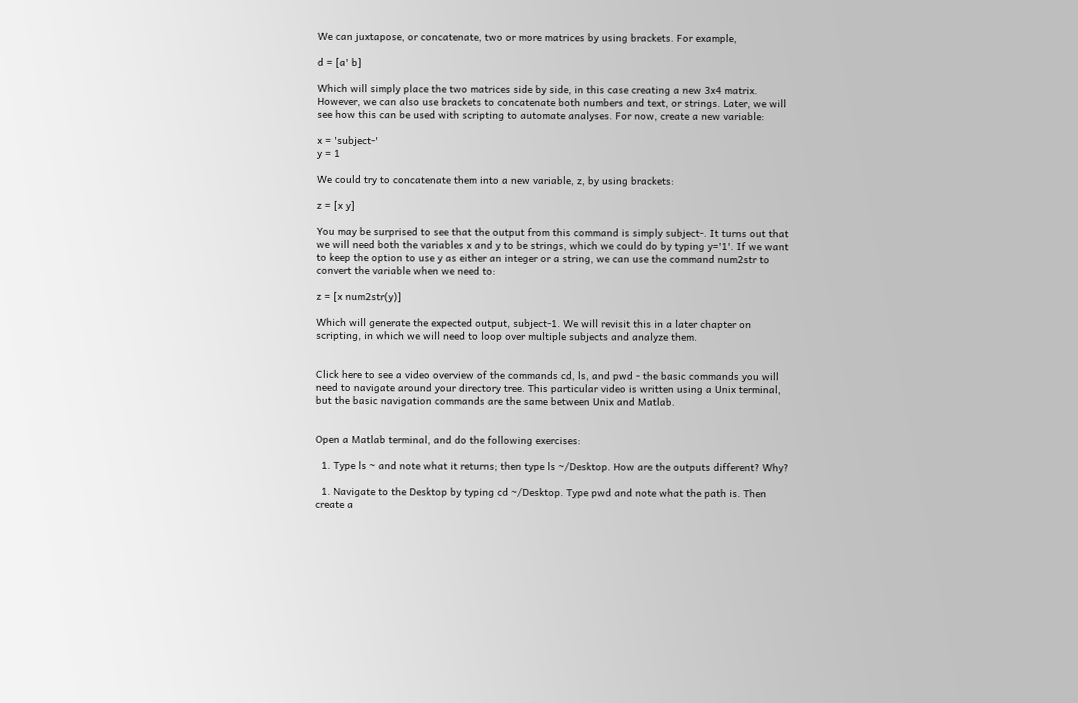We can juxtapose, or concatenate, two or more matrices by using brackets. For example,

d = [a' b]

Which will simply place the two matrices side by side, in this case creating a new 3x4 matrix. However, we can also use brackets to concatenate both numbers and text, or strings. Later, we will see how this can be used with scripting to automate analyses. For now, create a new variable:

x = 'subject-'
y = 1

We could try to concatenate them into a new variable, z, by using brackets:

z = [x y]

You may be surprised to see that the output from this command is simply subject-. It turns out that we will need both the variables x and y to be strings, which we could do by typing y='1'. If we want to keep the option to use y as either an integer or a string, we can use the command num2str to convert the variable when we need to:

z = [x num2str(y)]

Which will generate the expected output, subject-1. We will revisit this in a later chapter on scripting, in which we will need to loop over multiple subjects and analyze them.


Click here to see a video overview of the commands cd, ls, and pwd - the basic commands you will need to navigate around your directory tree. This particular video is written using a Unix terminal, but the basic navigation commands are the same between Unix and Matlab.


Open a Matlab terminal, and do the following exercises:

  1. Type ls ~ and note what it returns; then type ls ~/Desktop. How are the outputs different? Why?

  1. Navigate to the Desktop by typing cd ~/Desktop. Type pwd and note what the path is. Then create a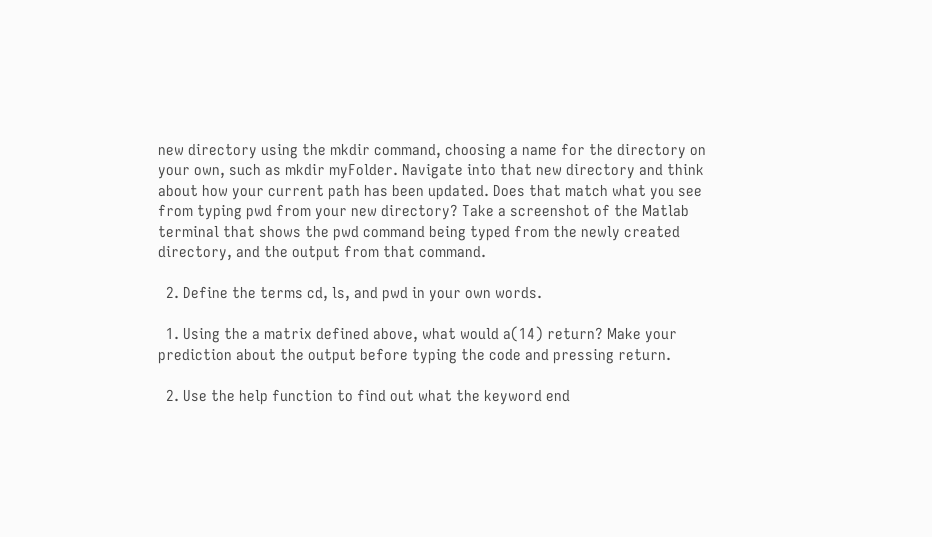new directory using the mkdir command, choosing a name for the directory on your own, such as mkdir myFolder. Navigate into that new directory and think about how your current path has been updated. Does that match what you see from typing pwd from your new directory? Take a screenshot of the Matlab terminal that shows the pwd command being typed from the newly created directory, and the output from that command.

  2. Define the terms cd, ls, and pwd in your own words.

  1. Using the a matrix defined above, what would a(14) return? Make your prediction about the output before typing the code and pressing return.

  2. Use the help function to find out what the keyword end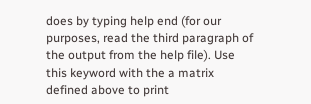does by typing help end (for our purposes, read the third paragraph of the output from the help file). Use this keyword with the a matrix defined above to print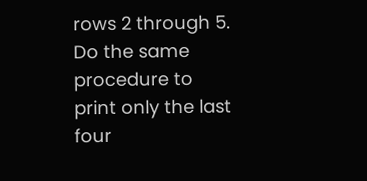rows 2 through 5. Do the same procedure to print only the last four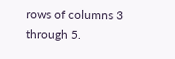rows of columns 3 through 5.